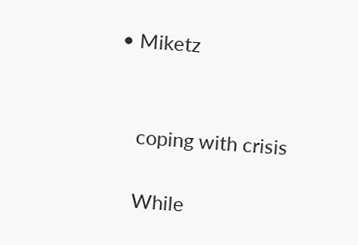• Miketz


    coping with crisis

    While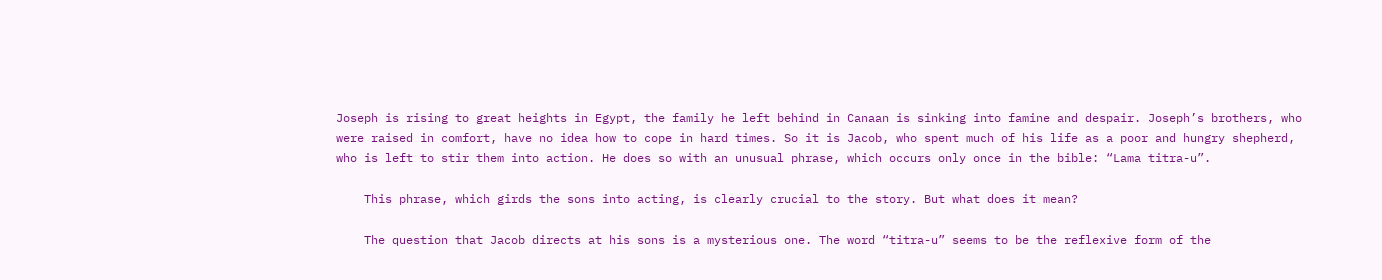Joseph is rising to great heights in Egypt, the family he left behind in Canaan is sinking into famine and despair. Joseph’s brothers, who were raised in comfort, have no idea how to cope in hard times. So it is Jacob, who spent much of his life as a poor and hungry shepherd, who is left to stir them into action. He does so with an unusual phrase, which occurs only once in the bible: “Lama titra-u”.

    This phrase, which girds the sons into acting, is clearly crucial to the story. But what does it mean?

    The question that Jacob directs at his sons is a mysterious one. The word “titra-u” seems to be the reflexive form of the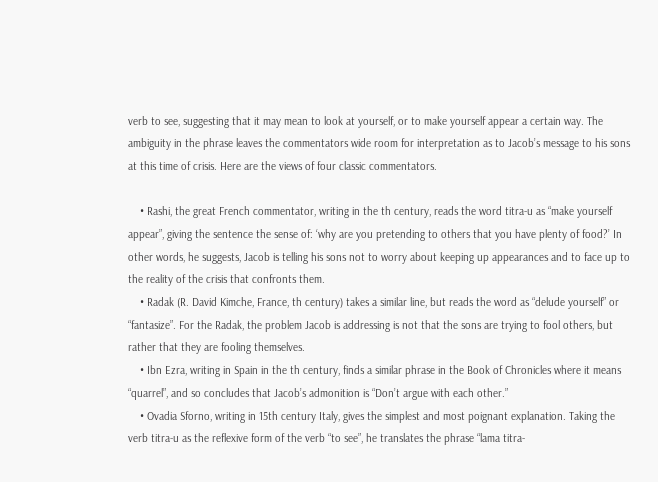verb to see, suggesting that it may mean to look at yourself, or to make yourself appear a certain way. The ambiguity in the phrase leaves the commentators wide room for interpretation as to Jacob’s message to his sons at this time of crisis. Here are the views of four classic commentators.

    • Rashi, the great French commentator, writing in the th century, reads the word titra-u as “make yourself appear”, giving the sentence the sense of: ‘why are you pretending to others that you have plenty of food?’ In other words, he suggests, Jacob is telling his sons not to worry about keeping up appearances and to face up to the reality of the crisis that confronts them.
    • Radak (R. David Kimche, France, th century) takes a similar line, but reads the word as “delude yourself” or “fantasize”. For the Radak, the problem Jacob is addressing is not that the sons are trying to fool others, but rather that they are fooling themselves.
    • Ibn Ezra, writing in Spain in the th century, finds a similar phrase in the Book of Chronicles where it means “quarrel”, and so concludes that Jacob’s admonition is “Don’t argue with each other.”
    • Ovadia Sforno, writing in 15th century Italy, gives the simplest and most poignant explanation. Taking the verb titra-u as the reflexive form of the verb “to see”, he translates the phrase “lama titra-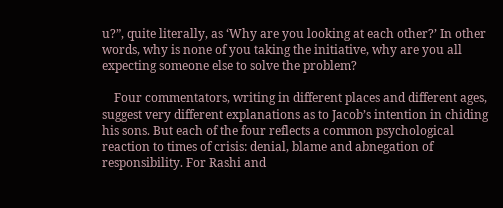u?”, quite literally, as ‘Why are you looking at each other?’ In other words, why is none of you taking the initiative, why are you all expecting someone else to solve the problem?

    Four commentators, writing in different places and different ages, suggest very different explanations as to Jacob’s intention in chiding his sons. But each of the four reflects a common psychological reaction to times of crisis: denial, blame and abnegation of responsibility. For Rashi and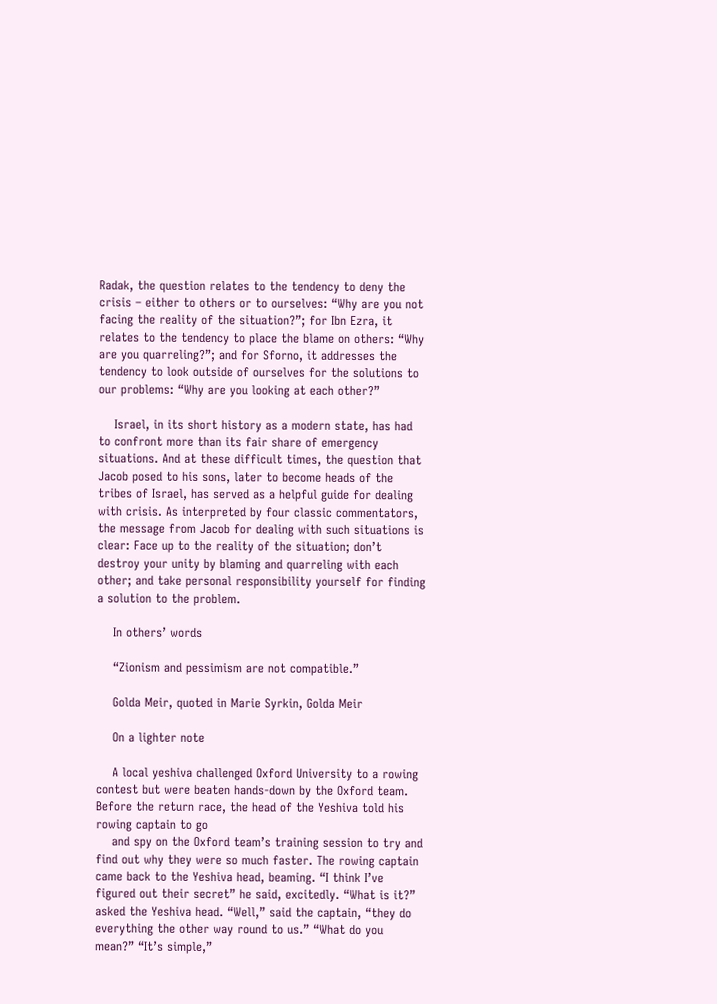Radak, the question relates to the tendency to deny the crisis – either to others or to ourselves: “Why are you not facing the reality of the situation?”; for Ibn Ezra, it relates to the tendency to place the blame on others: “Why are you quarreling?”; and for Sforno, it addresses the tendency to look outside of ourselves for the solutions to our problems: “Why are you looking at each other?”

    Israel, in its short history as a modern state, has had to confront more than its fair share of emergency situations. And at these difficult times, the question that Jacob posed to his sons, later to become heads of the tribes of Israel, has served as a helpful guide for dealing with crisis. As interpreted by four classic commentators, the message from Jacob for dealing with such situations is clear: Face up to the reality of the situation; don’t destroy your unity by blaming and quarreling with each other; and take personal responsibility yourself for finding a solution to the problem.

    In others’ words

    “Zionism and pessimism are not compatible.”

    Golda Meir, quoted in Marie Syrkin, Golda Meir

    On a lighter note

    A local yeshiva challenged Oxford University to a rowing contest but were beaten hands-down by the Oxford team. Before the return race, the head of the Yeshiva told his rowing captain to go
    and spy on the Oxford team’s training session to try and find out why they were so much faster. The rowing captain came back to the Yeshiva head, beaming. “I think I’ve figured out their secret” he said, excitedly. “What is it?” asked the Yeshiva head. “Well,” said the captain, “they do everything the other way round to us.” “What do you mean?” “It’s simple,”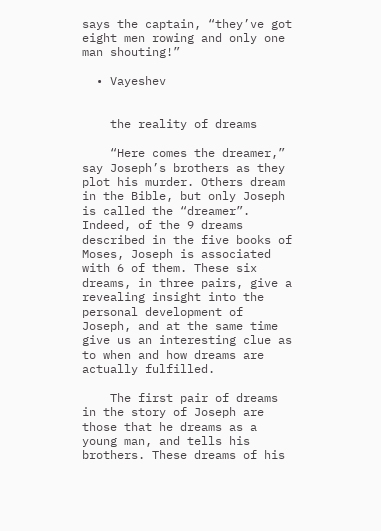says the captain, “they’ve got eight men rowing and only one man shouting!”

  • Vayeshev


    the reality of dreams

    “Here comes the dreamer,” say Joseph’s brothers as they plot his murder. Others dream in the Bible, but only Joseph is called the “dreamer”. Indeed, of the 9 dreams described in the five books of Moses, Joseph is associated with 6 of them. These six dreams, in three pairs, give a revealing insight into the personal development of Joseph, and at the same time give us an interesting clue as to when and how dreams are actually fulfilled.

    The first pair of dreams in the story of Joseph are those that he dreams as a young man, and tells his brothers. These dreams of his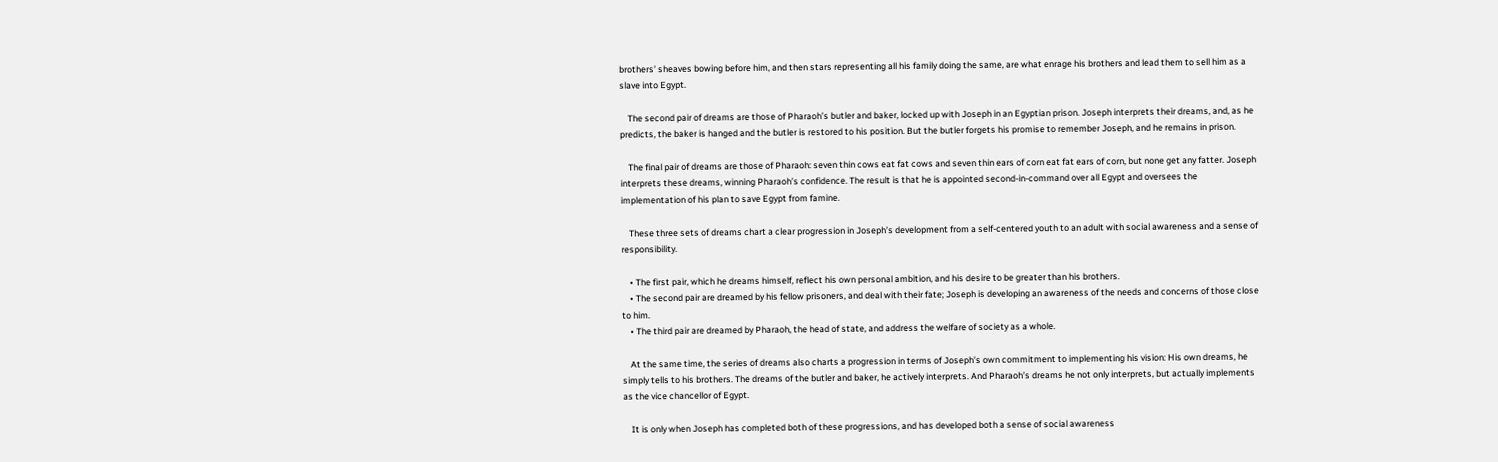brothers’ sheaves bowing before him, and then stars representing all his family doing the same, are what enrage his brothers and lead them to sell him as a slave into Egypt.

    The second pair of dreams are those of Pharaoh’s butler and baker, locked up with Joseph in an Egyptian prison. Joseph interprets their dreams, and, as he predicts, the baker is hanged and the butler is restored to his position. But the butler forgets his promise to remember Joseph, and he remains in prison.

    The final pair of dreams are those of Pharaoh: seven thin cows eat fat cows and seven thin ears of corn eat fat ears of corn, but none get any fatter. Joseph interprets these dreams, winning Pharaoh’s confidence. The result is that he is appointed second-in-command over all Egypt and oversees the implementation of his plan to save Egypt from famine.

    These three sets of dreams chart a clear progression in Joseph’s development from a self-centered youth to an adult with social awareness and a sense of responsibility.

    • The first pair, which he dreams himself, reflect his own personal ambition, and his desire to be greater than his brothers.
    • The second pair are dreamed by his fellow prisoners, and deal with their fate; Joseph is developing an awareness of the needs and concerns of those close to him.
    • The third pair are dreamed by Pharaoh, the head of state, and address the welfare of society as a whole.

    At the same time, the series of dreams also charts a progression in terms of Joseph’s own commitment to implementing his vision: His own dreams, he simply tells to his brothers. The dreams of the butler and baker, he actively interprets. And Pharaoh’s dreams he not only interprets, but actually implements as the vice chancellor of Egypt.

    It is only when Joseph has completed both of these progressions, and has developed both a sense of social awareness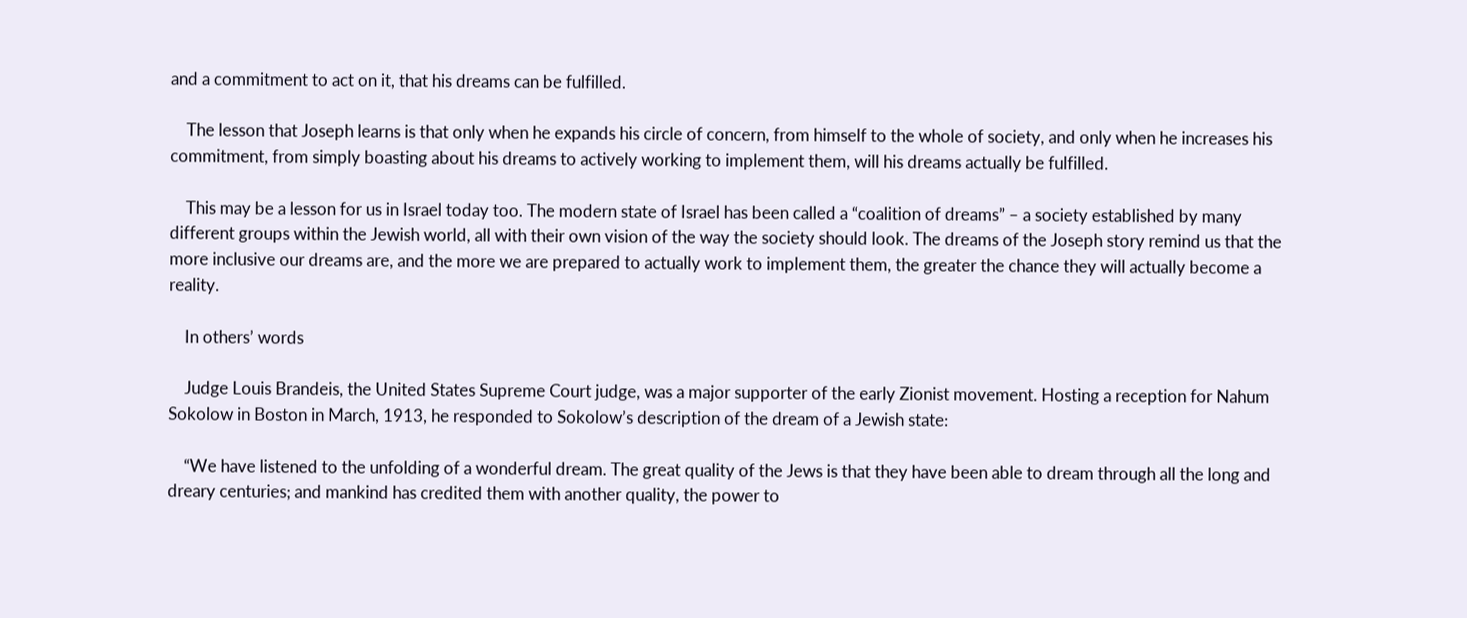and a commitment to act on it, that his dreams can be fulfilled.

    The lesson that Joseph learns is that only when he expands his circle of concern, from himself to the whole of society, and only when he increases his commitment, from simply boasting about his dreams to actively working to implement them, will his dreams actually be fulfilled.

    This may be a lesson for us in Israel today too. The modern state of Israel has been called a “coalition of dreams” – a society established by many different groups within the Jewish world, all with their own vision of the way the society should look. The dreams of the Joseph story remind us that the more inclusive our dreams are, and the more we are prepared to actually work to implement them, the greater the chance they will actually become a reality.

    In others’ words

    Judge Louis Brandeis, the United States Supreme Court judge, was a major supporter of the early Zionist movement. Hosting a reception for Nahum Sokolow in Boston in March, 1913, he responded to Sokolow’s description of the dream of a Jewish state:

    “We have listened to the unfolding of a wonderful dream. The great quality of the Jews is that they have been able to dream through all the long and dreary centuries; and mankind has credited them with another quality, the power to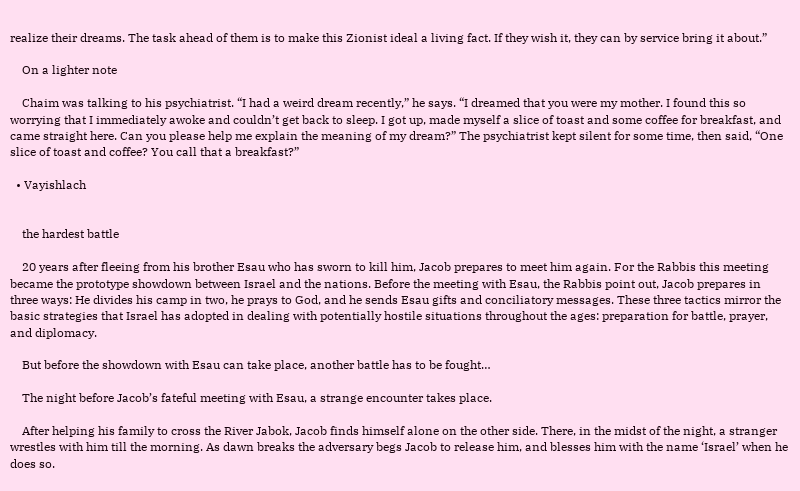realize their dreams. The task ahead of them is to make this Zionist ideal a living fact. If they wish it, they can by service bring it about.”

    On a lighter note

    Chaim was talking to his psychiatrist. “I had a weird dream recently,” he says. “I dreamed that you were my mother. I found this so worrying that I immediately awoke and couldn’t get back to sleep. I got up, made myself a slice of toast and some coffee for breakfast, and came straight here. Can you please help me explain the meaning of my dream?” The psychiatrist kept silent for some time, then said, “One slice of toast and coffee? You call that a breakfast?”

  • Vayishlach


    the hardest battle

    20 years after fleeing from his brother Esau who has sworn to kill him, Jacob prepares to meet him again. For the Rabbis this meeting became the prototype showdown between Israel and the nations. Before the meeting with Esau, the Rabbis point out, Jacob prepares in three ways: He divides his camp in two, he prays to God, and he sends Esau gifts and conciliatory messages. These three tactics mirror the basic strategies that Israel has adopted in dealing with potentially hostile situations throughout the ages: preparation for battle, prayer, and diplomacy.

    But before the showdown with Esau can take place, another battle has to be fought…

    The night before Jacob’s fateful meeting with Esau, a strange encounter takes place.

    After helping his family to cross the River Jabok, Jacob finds himself alone on the other side. There, in the midst of the night, a stranger wrestles with him till the morning. As dawn breaks the adversary begs Jacob to release him, and blesses him with the name ‘Israel’ when he does so.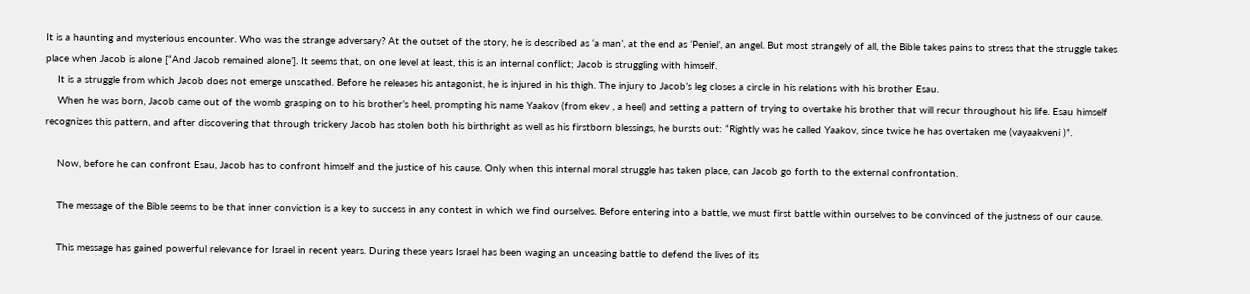It is a haunting and mysterious encounter. Who was the strange adversary? At the outset of the story, he is described as ‘a man’, at the end as ‘Peniel’, an angel. But most strangely of all, the Bible takes pains to stress that the struggle takes place when Jacob is alone [“And Jacob remained alone’]. It seems that, on one level at least, this is an internal conflict; Jacob is struggling with himself.
    It is a struggle from which Jacob does not emerge unscathed. Before he releases his antagonist, he is injured in his thigh. The injury to Jacob’s leg closes a circle in his relations with his brother Esau.
    When he was born, Jacob came out of the womb grasping on to his brother’s heel, prompting his name Yaakov (from ekev , a heel) and setting a pattern of trying to overtake his brother that will recur throughout his life. Esau himself recognizes this pattern, and after discovering that through trickery Jacob has stolen both his birthright as well as his firstborn blessings, he bursts out: “Rightly was he called Yaakov, since twice he has overtaken me (vayaakveni )”.

    Now, before he can confront Esau, Jacob has to confront himself and the justice of his cause. Only when this internal moral struggle has taken place, can Jacob go forth to the external confrontation.

    The message of the Bible seems to be that inner conviction is a key to success in any contest in which we find ourselves. Before entering into a battle, we must first battle within ourselves to be convinced of the justness of our cause.

    This message has gained powerful relevance for Israel in recent years. During these years Israel has been waging an unceasing battle to defend the lives of its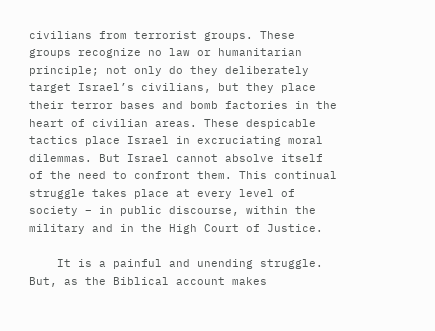civilians from terrorist groups. These groups recognize no law or humanitarian principle; not only do they deliberately target Israel’s civilians, but they place their terror bases and bomb factories in the heart of civilian areas. These despicable tactics place Israel in excruciating moral dilemmas. But Israel cannot absolve itself of the need to confront them. This continual struggle takes place at every level of society – in public discourse, within the military and in the High Court of Justice.

    It is a painful and unending struggle. But, as the Biblical account makes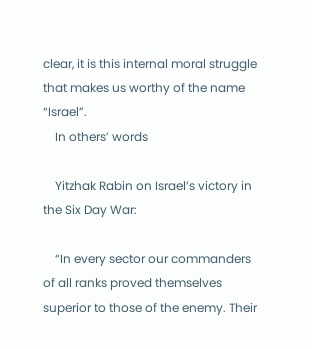clear, it is this internal moral struggle that makes us worthy of the name “Israel”.
    In others’ words

    Yitzhak Rabin on Israel’s victory in the Six Day War:

    “In every sector our commanders of all ranks proved themselves superior to those of the enemy. Their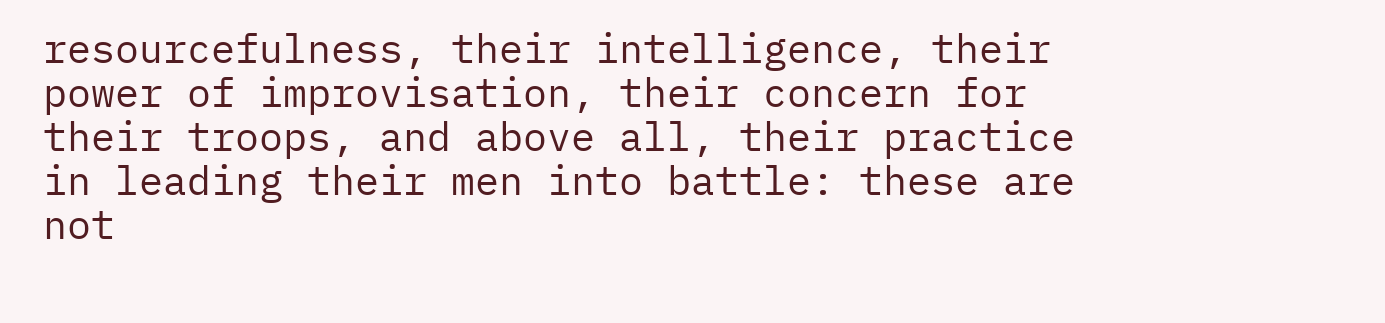resourcefulness, their intelligence, their power of improvisation, their concern for their troops, and above all, their practice in leading their men into battle: these are not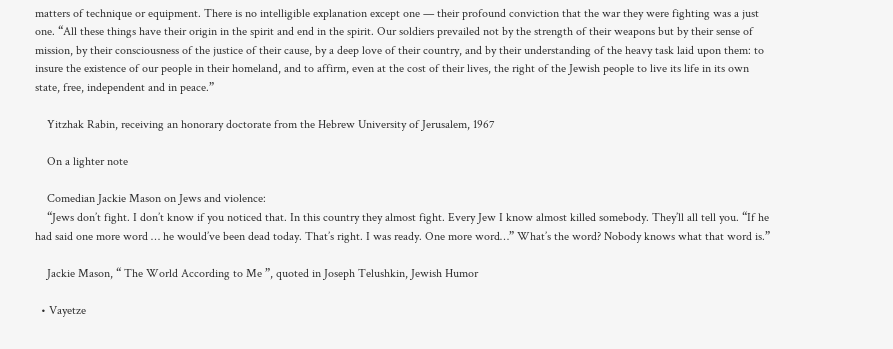matters of technique or equipment. There is no intelligible explanation except one — their profound conviction that the war they were fighting was a just one. “All these things have their origin in the spirit and end in the spirit. Our soldiers prevailed not by the strength of their weapons but by their sense of mission, by their consciousness of the justice of their cause, by a deep love of their country, and by their understanding of the heavy task laid upon them: to insure the existence of our people in their homeland, and to affirm, even at the cost of their lives, the right of the Jewish people to live its life in its own state, free, independent and in peace.”

    Yitzhak Rabin, receiving an honorary doctorate from the Hebrew University of Jerusalem, 1967

    On a lighter note

    Comedian Jackie Mason on Jews and violence:
    “Jews don’t fight. I don’t know if you noticed that. In this country they almost fight. Every Jew I know almost killed somebody. They’ll all tell you. “If he had said one more word … he would’ve been dead today. That’s right. I was ready. One more word…” What’s the word? Nobody knows what that word is.”

    Jackie Mason, “ The World According to Me ”, quoted in Joseph Telushkin, Jewish Humor

  • Vayetze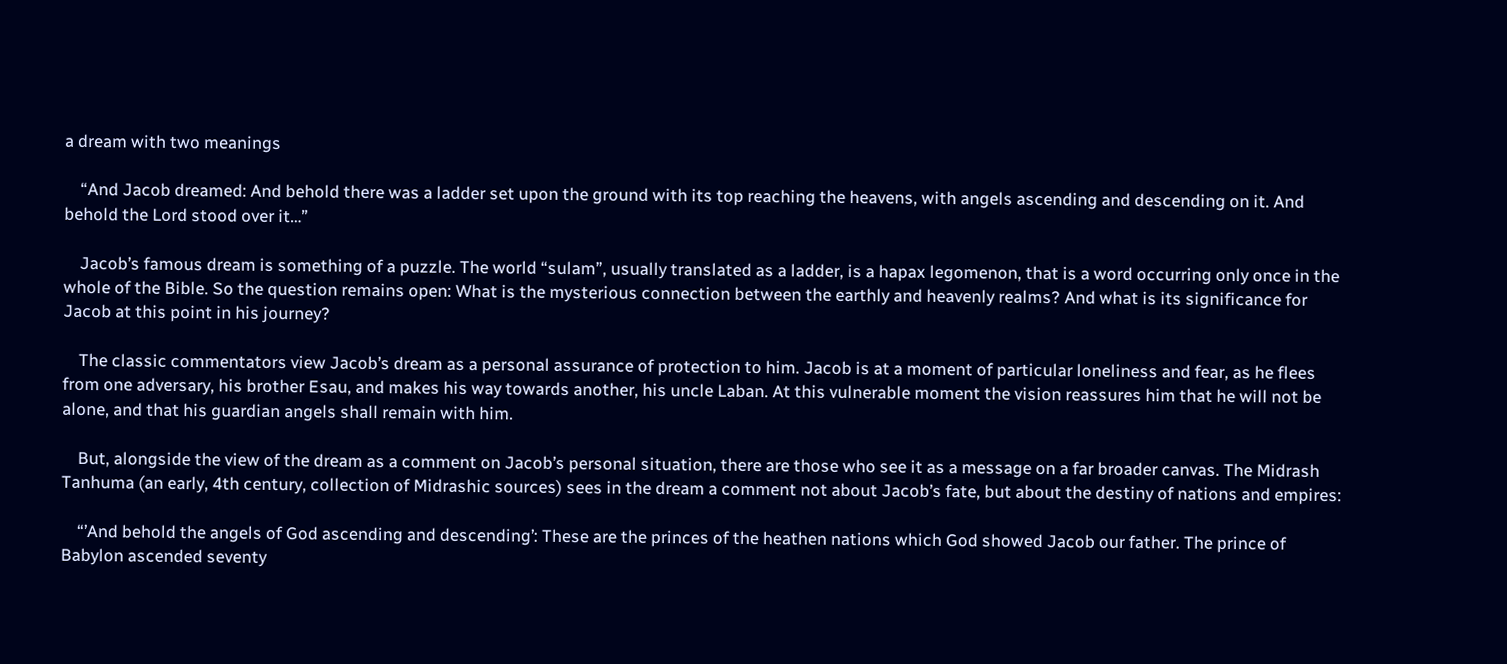a dream with two meanings

    “And Jacob dreamed: And behold there was a ladder set upon the ground with its top reaching the heavens, with angels ascending and descending on it. And behold the Lord stood over it…”

    Jacob’s famous dream is something of a puzzle. The world “sulam”, usually translated as a ladder, is a hapax legomenon, that is a word occurring only once in the whole of the Bible. So the question remains open: What is the mysterious connection between the earthly and heavenly realms? And what is its significance for Jacob at this point in his journey?

    The classic commentators view Jacob’s dream as a personal assurance of protection to him. Jacob is at a moment of particular loneliness and fear, as he flees from one adversary, his brother Esau, and makes his way towards another, his uncle Laban. At this vulnerable moment the vision reassures him that he will not be alone, and that his guardian angels shall remain with him.

    But, alongside the view of the dream as a comment on Jacob’s personal situation, there are those who see it as a message on a far broader canvas. The Midrash Tanhuma (an early, 4th century, collection of Midrashic sources) sees in the dream a comment not about Jacob’s fate, but about the destiny of nations and empires:

    “’And behold the angels of God ascending and descending’: These are the princes of the heathen nations which God showed Jacob our father. The prince of Babylon ascended seventy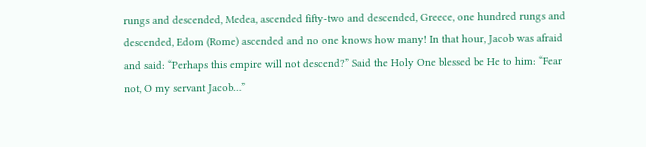rungs and descended, Medea, ascended fifty-two and descended, Greece, one hundred rungs and descended, Edom (Rome) ascended and no one knows how many! In that hour, Jacob was afraid and said: “Perhaps this empire will not descend?” Said the Holy One blessed be He to him: “Fear not, O my servant Jacob…”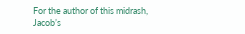For the author of this midrash, Jacob’s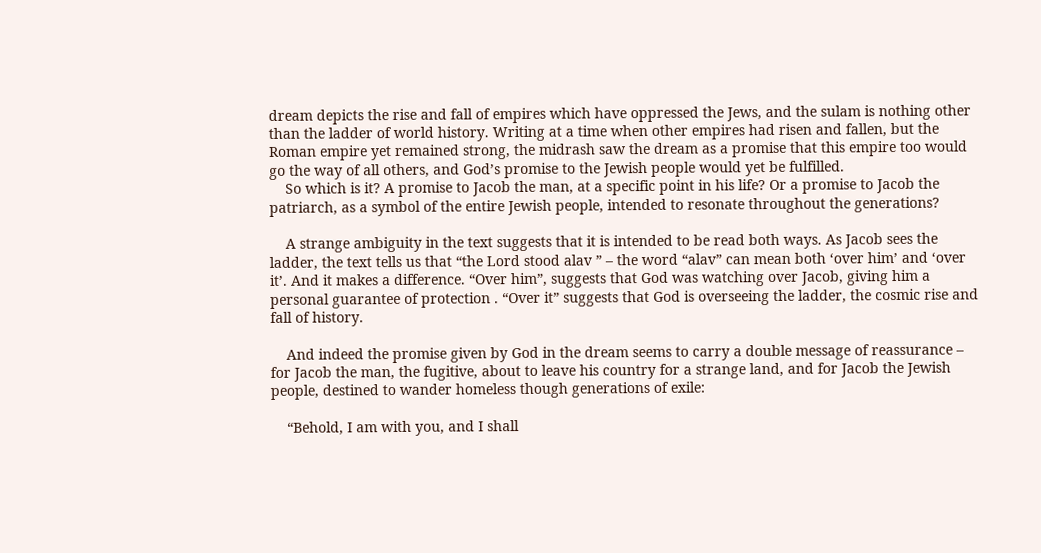dream depicts the rise and fall of empires which have oppressed the Jews, and the sulam is nothing other than the ladder of world history. Writing at a time when other empires had risen and fallen, but the Roman empire yet remained strong, the midrash saw the dream as a promise that this empire too would go the way of all others, and God’s promise to the Jewish people would yet be fulfilled.
    So which is it? A promise to Jacob the man, at a specific point in his life? Or a promise to Jacob the patriarch, as a symbol of the entire Jewish people, intended to resonate throughout the generations?

    A strange ambiguity in the text suggests that it is intended to be read both ways. As Jacob sees the ladder, the text tells us that “the Lord stood alav ” – the word “alav” can mean both ‘over him’ and ‘over it’. And it makes a difference. “Over him”, suggests that God was watching over Jacob, giving him a personal guarantee of protection . “Over it” suggests that God is overseeing the ladder, the cosmic rise and fall of history.

    And indeed the promise given by God in the dream seems to carry a double message of reassurance – for Jacob the man, the fugitive, about to leave his country for a strange land, and for Jacob the Jewish people, destined to wander homeless though generations of exile:

    “Behold, I am with you, and I shall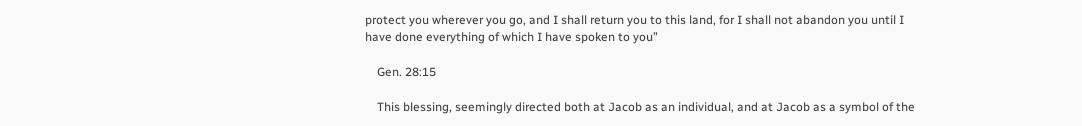protect you wherever you go, and I shall return you to this land, for I shall not abandon you until I have done everything of which I have spoken to you”

    Gen. 28:15

    This blessing, seemingly directed both at Jacob as an individual, and at Jacob as a symbol of the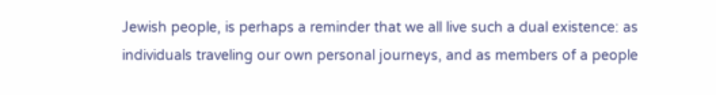Jewish people, is perhaps a reminder that we all live such a dual existence: as individuals traveling our own personal journeys, and as members of a people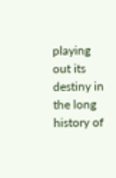playing out its destiny in the long history of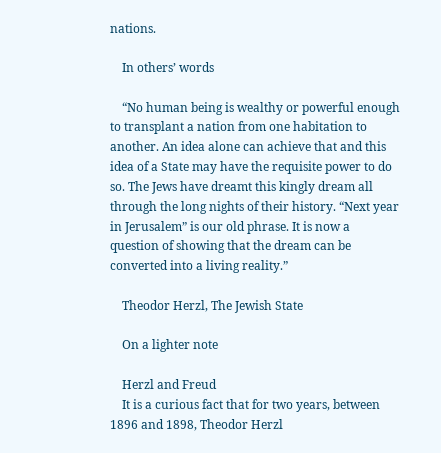nations.

    In others’ words

    “No human being is wealthy or powerful enough to transplant a nation from one habitation to another. An idea alone can achieve that and this idea of a State may have the requisite power to do so. The Jews have dreamt this kingly dream all through the long nights of their history. “Next year in Jerusalem” is our old phrase. It is now a question of showing that the dream can be converted into a living reality.”

    Theodor Herzl, The Jewish State

    On a lighter note

    Herzl and Freud
    It is a curious fact that for two years, between 1896 and 1898, Theodor Herzl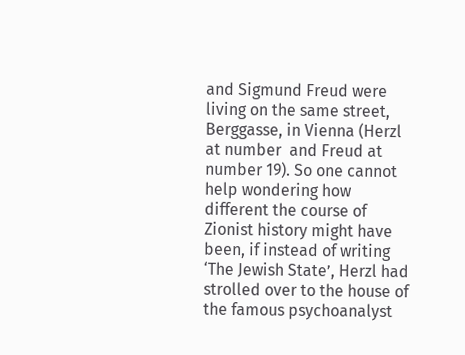and Sigmund Freud were living on the same street, Berggasse, in Vienna (Herzl at number  and Freud at number 19). So one cannot help wondering how different the course of Zionist history might have been, if instead of writing ‘The Jewish State’, Herzl had strolled over to the house of the famous psychoanalyst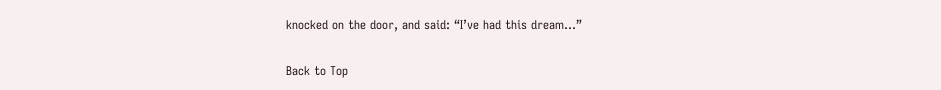knocked on the door, and said: “I’ve had this dream…”

Back to Top